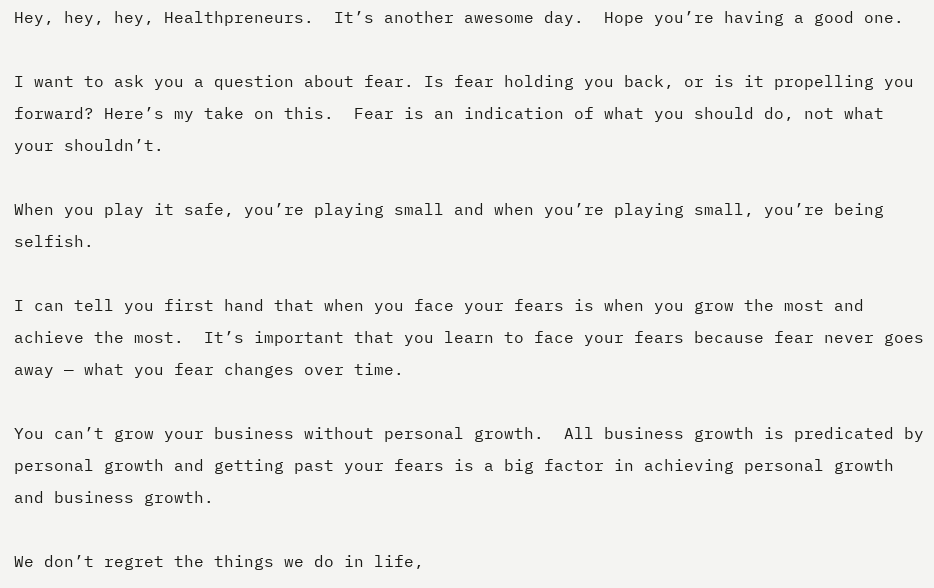Hey, hey, hey, Healthpreneurs.  It’s another awesome day.  Hope you’re having a good one.

I want to ask you a question about fear. Is fear holding you back, or is it propelling you forward? Here’s my take on this.  Fear is an indication of what you should do, not what your shouldn’t.

When you play it safe, you’re playing small and when you’re playing small, you’re being selfish.

I can tell you first hand that when you face your fears is when you grow the most and achieve the most.  It’s important that you learn to face your fears because fear never goes away — what you fear changes over time.

You can’t grow your business without personal growth.  All business growth is predicated by personal growth and getting past your fears is a big factor in achieving personal growth and business growth.

We don’t regret the things we do in life,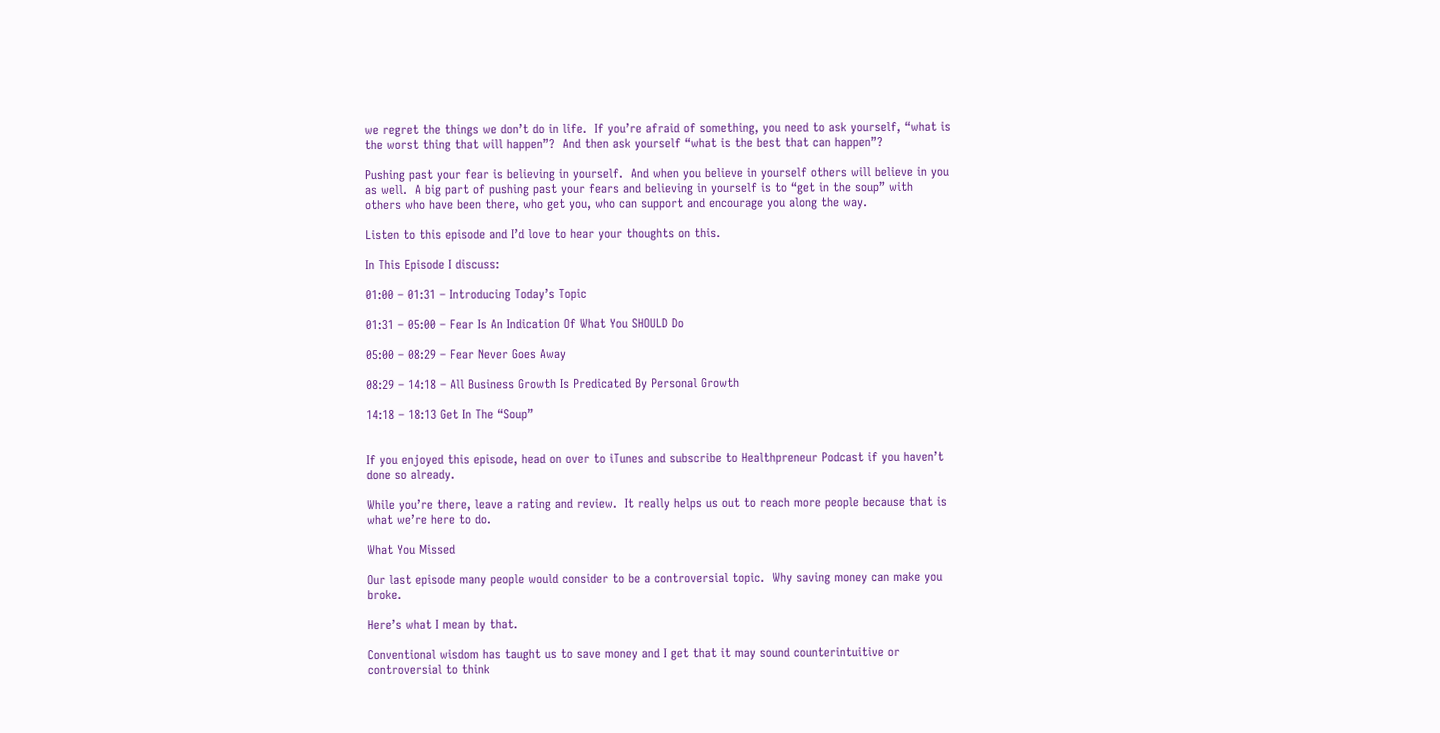we regret the things we don’t do in life.  If you’re afraid of something, you need to ask yourself, “what is the worst thing that will happen”?  And then ask yourself “what is the best that can happen”?

Pushing past your fear is believing in yourself.  And when you believe in yourself others will believe in you as well.  A big part of pushing past your fears and believing in yourself is to “get in the soup” with others who have been there, who get you, who can support and encourage you along the way.

Listen to this episode and I’d love to hear your thoughts on this.

In This Episode I discuss:

01:00 – 01:31 – Introducing Today’s Topic

01:31 – 05:00 – Fear Is An Indication Of What You SHOULD Do

05:00 – 08:29 – Fear Never Goes Away

08:29 – 14:18 – All Business Growth Is Predicated By Personal Growth

14:18 – 18:13 Get In The “Soup”


If you enjoyed this episode, head on over to iTunes and subscribe to Healthpreneur Podcast if you haven’t done so already.

While you’re there, leave a rating and review.  It really helps us out to reach more people because that is what we’re here to do.

What You Missed

Our last episode many people would consider to be a controversial topic.  Why saving money can make you broke.

Here’s what I mean by that.

Conventional wisdom has taught us to save money and I get that it may sound counterintuitive or controversial to think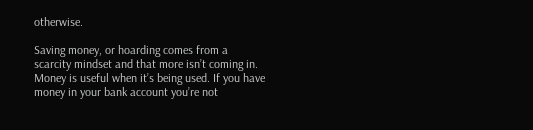otherwise.

Saving money, or hoarding comes from a scarcity mindset and that more isn’t coming in.  Money is useful when it’s being used. If you have money in your bank account you’re not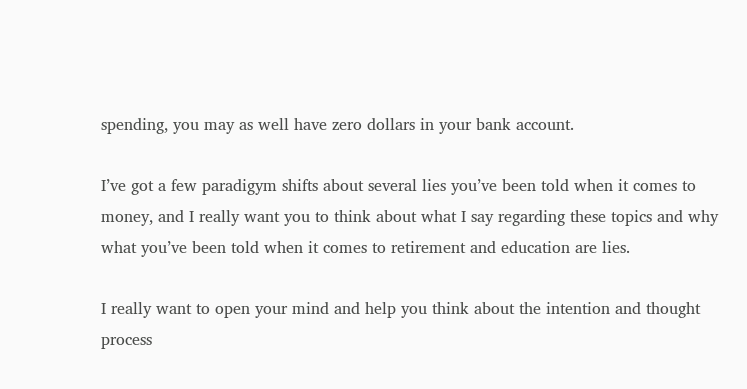spending, you may as well have zero dollars in your bank account.

I’ve got a few paradigym shifts about several lies you’ve been told when it comes to money, and I really want you to think about what I say regarding these topics and why what you’ve been told when it comes to retirement and education are lies.

I really want to open your mind and help you think about the intention and thought process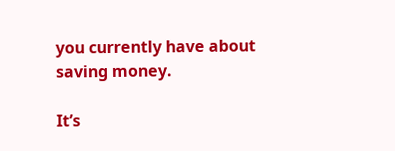you currently have about saving money.

It’s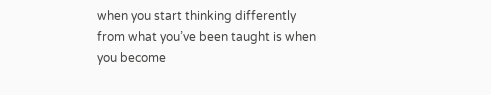when you start thinking differently from what you’ve been taught is when you become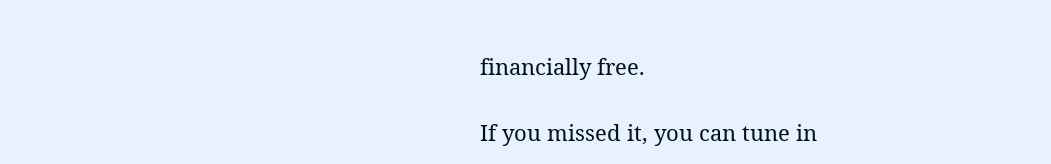financially free.

If you missed it, you can tune in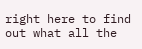right here to find out what all the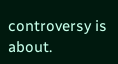controversy is about.